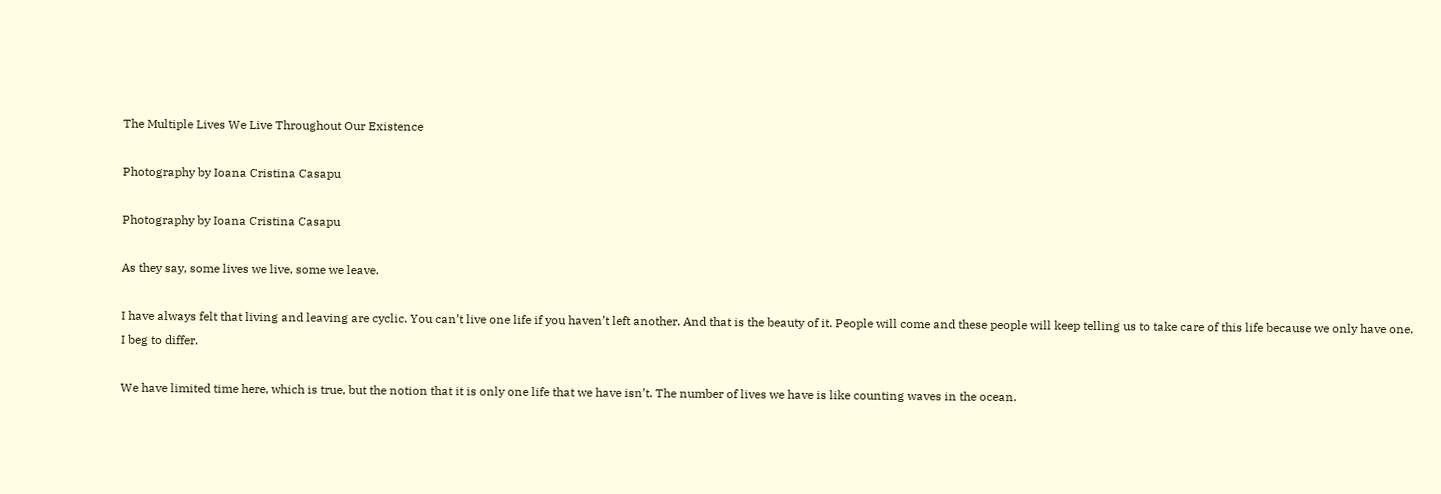The Multiple Lives We Live Throughout Our Existence

Photography by Ioana Cristina Casapu

Photography by Ioana Cristina Casapu

As they say, some lives we live, some we leave.

I have always felt that living and leaving are cyclic. You can’t live one life if you haven’t left another. And that is the beauty of it. People will come and these people will keep telling us to take care of this life because we only have one. I beg to differ.

We have limited time here, which is true, but the notion that it is only one life that we have isn’t. The number of lives we have is like counting waves in the ocean.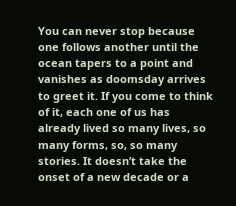You can never stop because one follows another until the ocean tapers to a point and vanishes as doomsday arrives to greet it. If you come to think of it, each one of us has already lived so many lives, so many forms, so, so many stories. It doesn’t take the onset of a new decade or a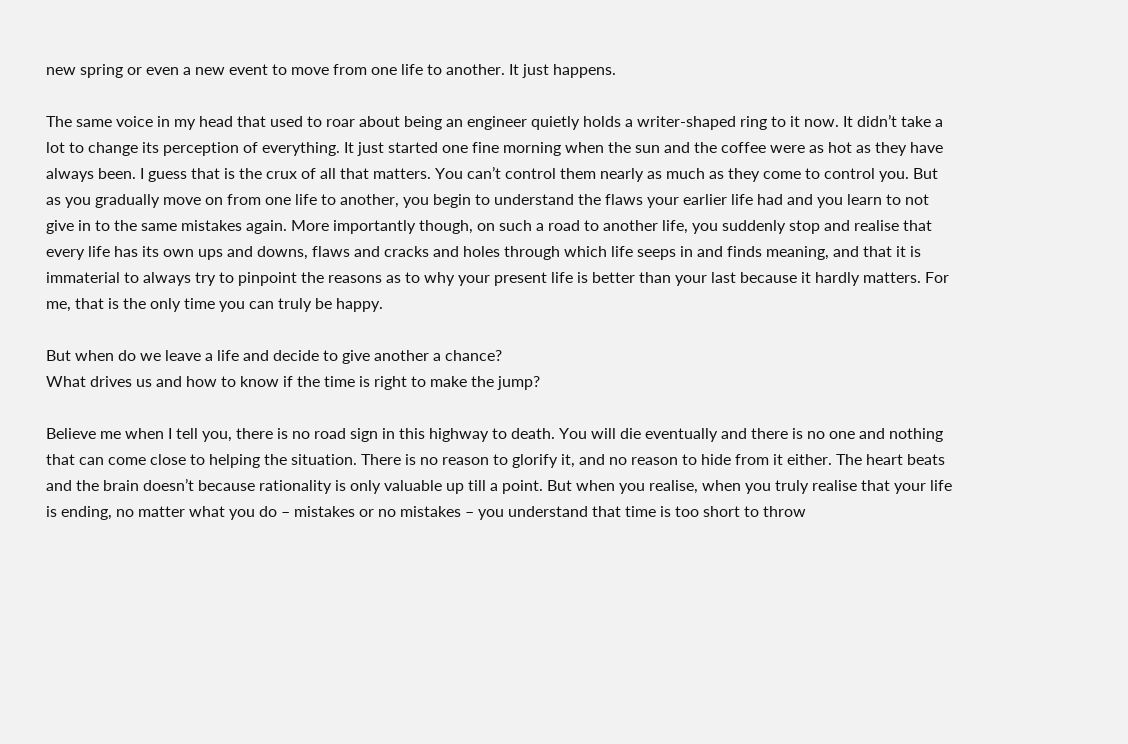new spring or even a new event to move from one life to another. It just happens.

The same voice in my head that used to roar about being an engineer quietly holds a writer-shaped ring to it now. It didn’t take a lot to change its perception of everything. It just started one fine morning when the sun and the coffee were as hot as they have always been. I guess that is the crux of all that matters. You can’t control them nearly as much as they come to control you. But as you gradually move on from one life to another, you begin to understand the flaws your earlier life had and you learn to not give in to the same mistakes again. More importantly though, on such a road to another life, you suddenly stop and realise that every life has its own ups and downs, flaws and cracks and holes through which life seeps in and finds meaning, and that it is immaterial to always try to pinpoint the reasons as to why your present life is better than your last because it hardly matters. For me, that is the only time you can truly be happy.

But when do we leave a life and decide to give another a chance?
What drives us and how to know if the time is right to make the jump?

Believe me when I tell you, there is no road sign in this highway to death. You will die eventually and there is no one and nothing that can come close to helping the situation. There is no reason to glorify it, and no reason to hide from it either. The heart beats and the brain doesn’t because rationality is only valuable up till a point. But when you realise, when you truly realise that your life is ending, no matter what you do – mistakes or no mistakes – you understand that time is too short to throw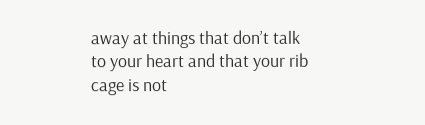away at things that don’t talk to your heart and that your rib cage is not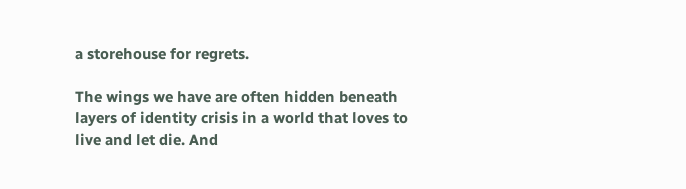a storehouse for regrets.

The wings we have are often hidden beneath layers of identity crisis in a world that loves to live and let die. And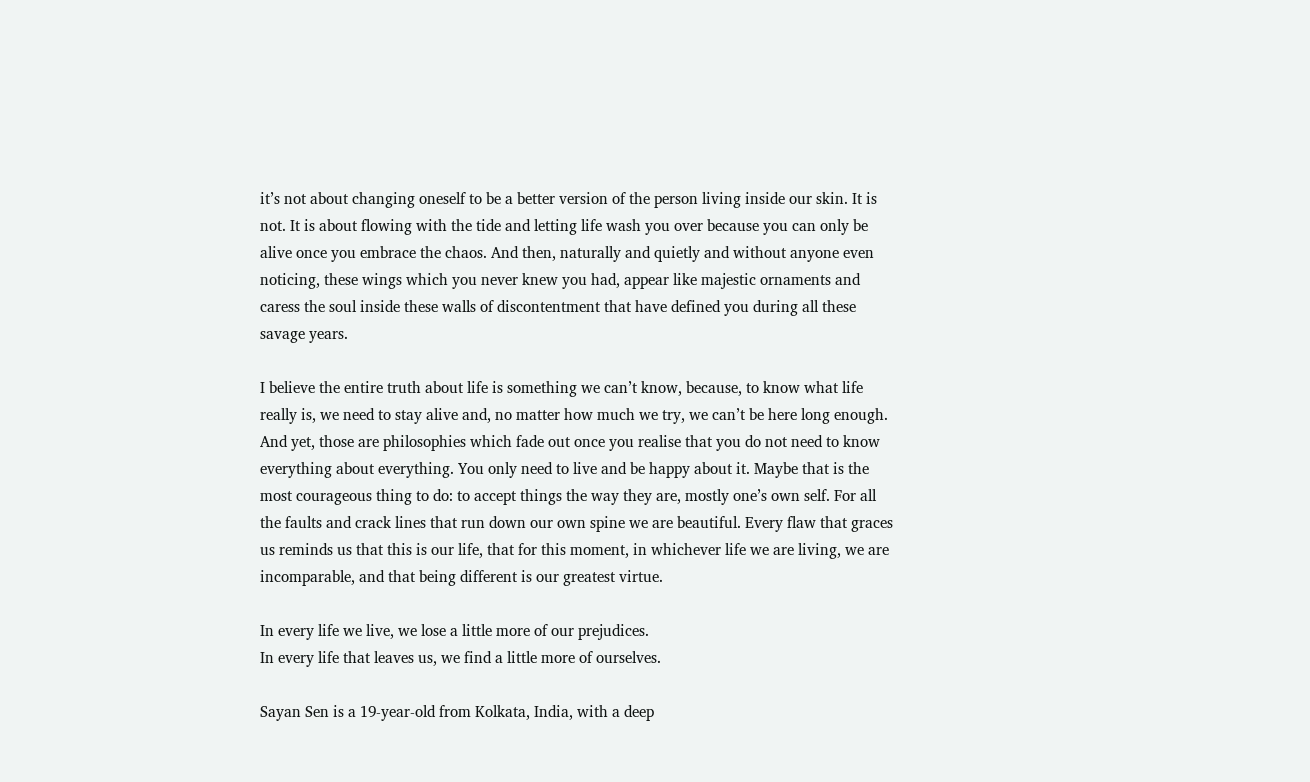it’s not about changing oneself to be a better version of the person living inside our skin. It is not. It is about flowing with the tide and letting life wash you over because you can only be alive once you embrace the chaos. And then, naturally and quietly and without anyone even noticing, these wings which you never knew you had, appear like majestic ornaments and caress the soul inside these walls of discontentment that have defined you during all these savage years.

I believe the entire truth about life is something we can’t know, because, to know what life really is, we need to stay alive and, no matter how much we try, we can’t be here long enough. And yet, those are philosophies which fade out once you realise that you do not need to know everything about everything. You only need to live and be happy about it. Maybe that is the most courageous thing to do: to accept things the way they are, mostly one’s own self. For all the faults and crack lines that run down our own spine we are beautiful. Every flaw that graces us reminds us that this is our life, that for this moment, in whichever life we are living, we are incomparable, and that being different is our greatest virtue.

In every life we live, we lose a little more of our prejudices.
In every life that leaves us, we find a little more of ourselves.

Sayan Sen is a 19-year-old from Kolkata, India, with a deep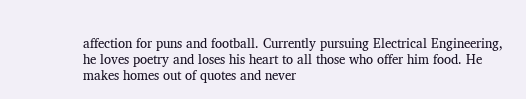affection for puns and football. Currently pursuing Electrical Engineering, he loves poetry and loses his heart to all those who offer him food. He makes homes out of quotes and never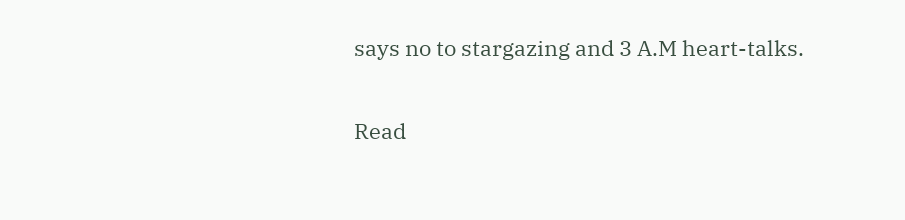says no to stargazing and 3 A.M heart-talks.

Read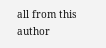all from this author